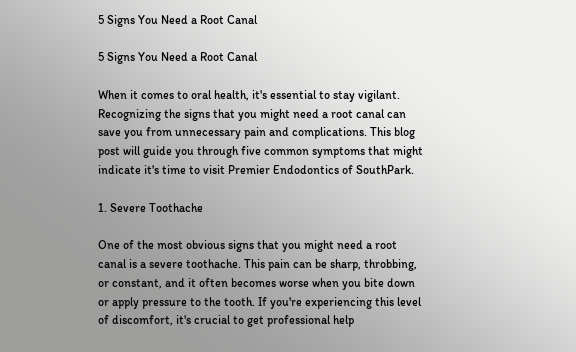5 Signs You Need a Root Canal

5 Signs You Need a Root Canal

When it comes to oral health, it's essential to stay vigilant. Recognizing the signs that you might need a root canal can save you from unnecessary pain and complications. This blog post will guide you through five common symptoms that might indicate it's time to visit Premier Endodontics of SouthPark.

1. Severe Toothache

One of the most obvious signs that you might need a root canal is a severe toothache. This pain can be sharp, throbbing, or constant, and it often becomes worse when you bite down or apply pressure to the tooth. If you're experiencing this level of discomfort, it's crucial to get professional help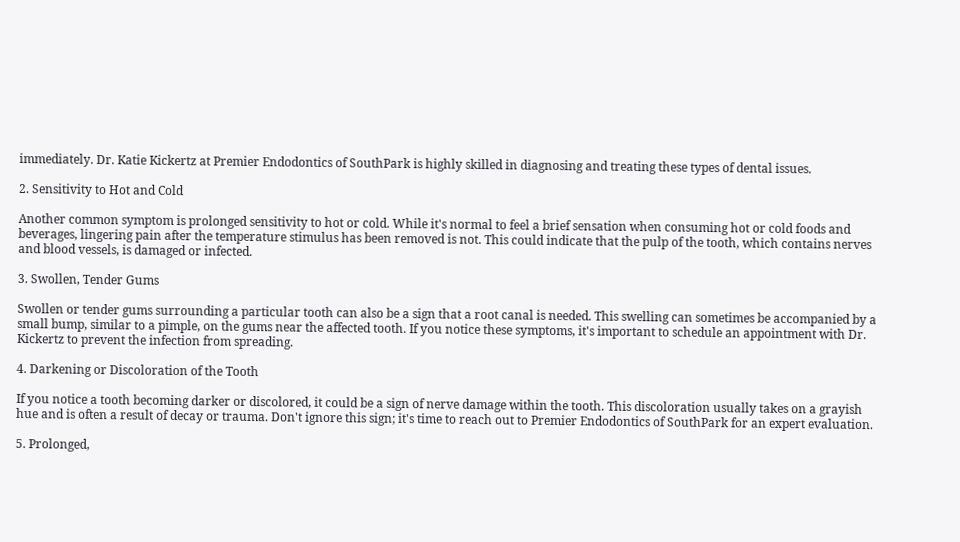immediately. Dr. Katie Kickertz at Premier Endodontics of SouthPark is highly skilled in diagnosing and treating these types of dental issues.

2. Sensitivity to Hot and Cold

Another common symptom is prolonged sensitivity to hot or cold. While it's normal to feel a brief sensation when consuming hot or cold foods and beverages, lingering pain after the temperature stimulus has been removed is not. This could indicate that the pulp of the tooth, which contains nerves and blood vessels, is damaged or infected.

3. Swollen, Tender Gums

Swollen or tender gums surrounding a particular tooth can also be a sign that a root canal is needed. This swelling can sometimes be accompanied by a small bump, similar to a pimple, on the gums near the affected tooth. If you notice these symptoms, it's important to schedule an appointment with Dr. Kickertz to prevent the infection from spreading.

4. Darkening or Discoloration of the Tooth

If you notice a tooth becoming darker or discolored, it could be a sign of nerve damage within the tooth. This discoloration usually takes on a grayish hue and is often a result of decay or trauma. Don't ignore this sign; it's time to reach out to Premier Endodontics of SouthPark for an expert evaluation.

5. Prolonged,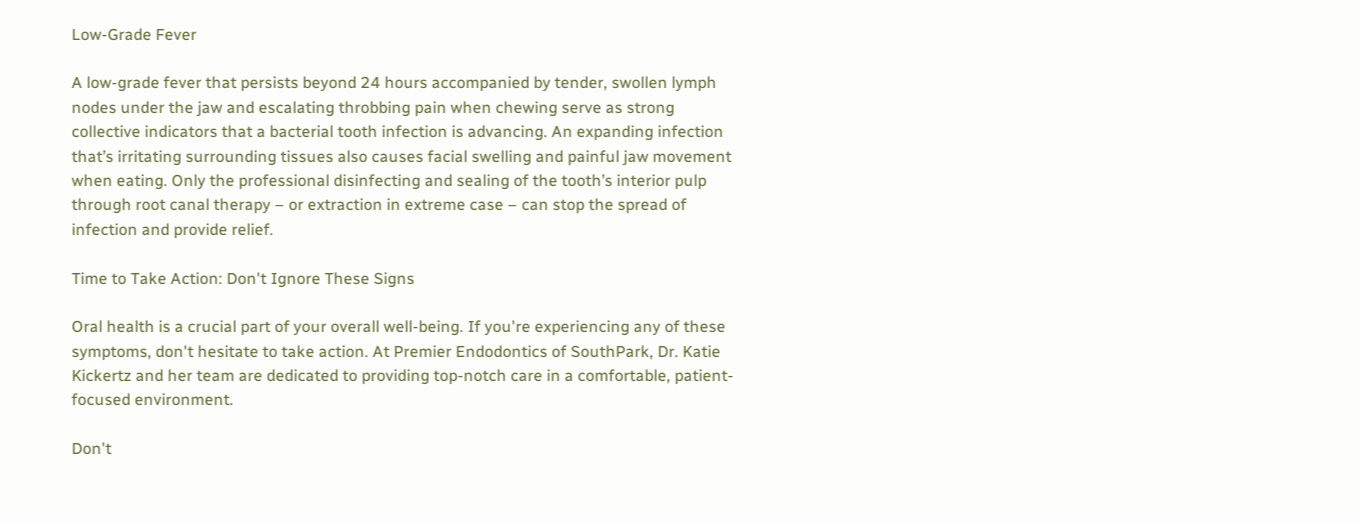Low-Grade Fever

A low-grade fever that persists beyond 24 hours accompanied by tender, swollen lymph nodes under the jaw and escalating throbbing pain when chewing serve as strong collective indicators that a bacterial tooth infection is advancing. An expanding infection that’s irritating surrounding tissues also causes facial swelling and painful jaw movement when eating. Only the professional disinfecting and sealing of the tooth’s interior pulp through root canal therapy – or extraction in extreme case – can stop the spread of infection and provide relief.

Time to Take Action: Don't Ignore These Signs

Oral health is a crucial part of your overall well-being. If you're experiencing any of these symptoms, don't hesitate to take action. At Premier Endodontics of SouthPark, Dr. Katie Kickertz and her team are dedicated to providing top-notch care in a comfortable, patient-focused environment.

Don't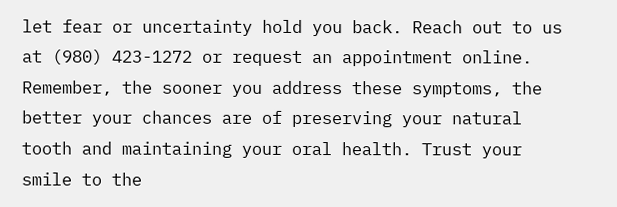let fear or uncertainty hold you back. Reach out to us at (980) 423-1272 or request an appointment online. Remember, the sooner you address these symptoms, the better your chances are of preserving your natural tooth and maintaining your oral health. Trust your smile to the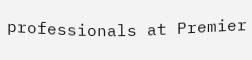professionals at Premier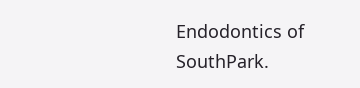Endodontics of SouthPark.